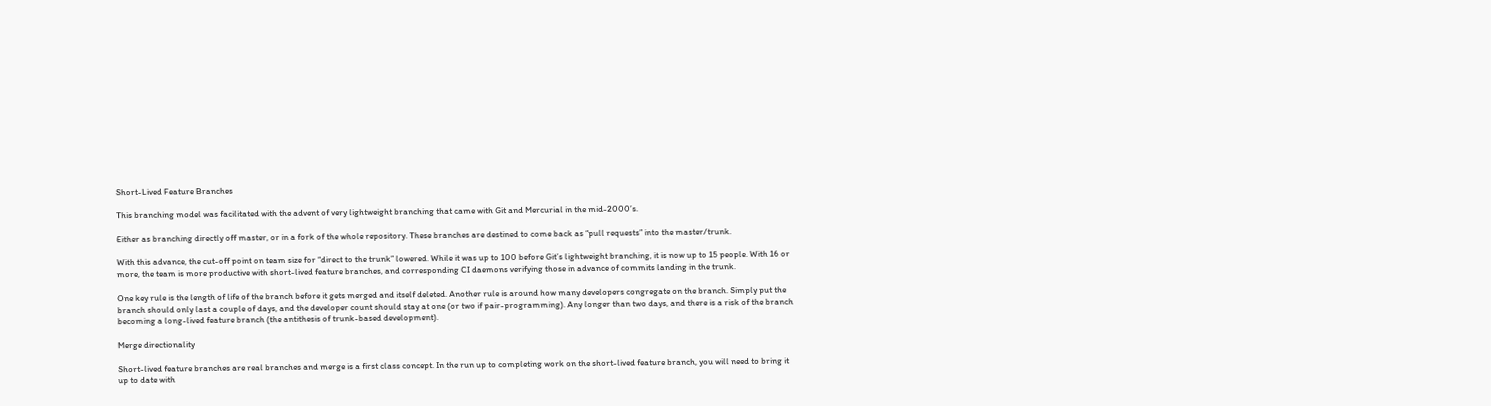Short-Lived Feature Branches

This branching model was facilitated with the advent of very lightweight branching that came with Git and Mercurial in the mid-2000’s.

Either as branching directly off master, or in a fork of the whole repository. These branches are destined to come back as “pull requests” into the master/trunk.

With this advance, the cut-off point on team size for “direct to the trunk” lowered. While it was up to 100 before Git’s lightweight branching, it is now up to 15 people. With 16 or more, the team is more productive with short-lived feature branches, and corresponding CI daemons verifying those in advance of commits landing in the trunk.

One key rule is the length of life of the branch before it gets merged and itself deleted. Another rule is around how many developers congregate on the branch. Simply put the branch should only last a couple of days, and the developer count should stay at one (or two if pair-programming). Any longer than two days, and there is a risk of the branch becoming a long-lived feature branch (the antithesis of trunk-based development).

Merge directionality

Short-lived feature branches are real branches and merge is a first class concept. In the run up to completing work on the short-lived feature branch, you will need to bring it up to date with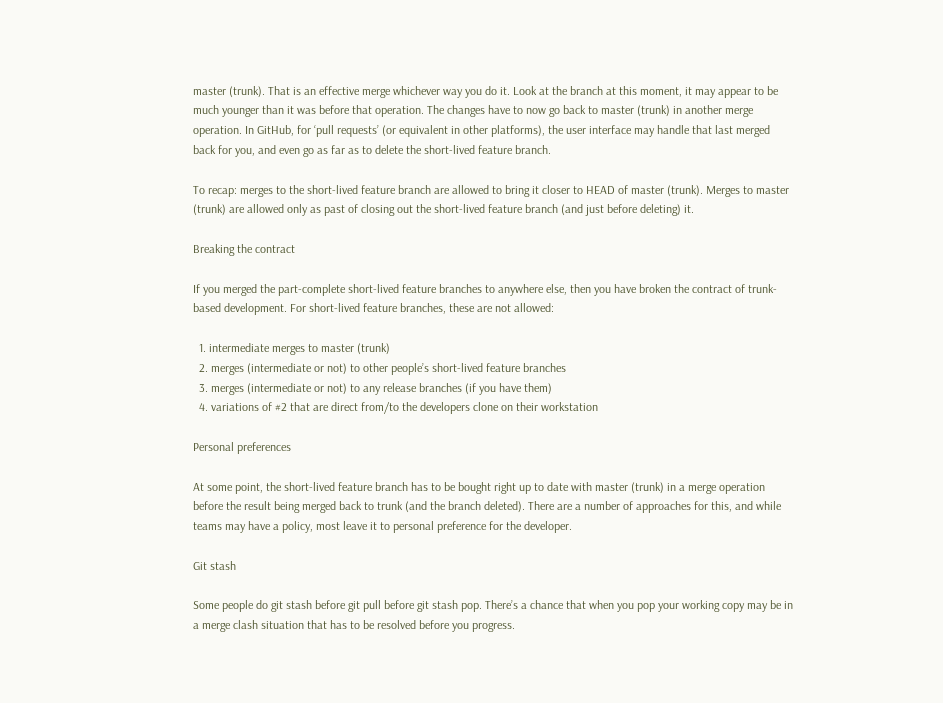master (trunk). That is an effective merge whichever way you do it. Look at the branch at this moment, it may appear to be much younger than it was before that operation. The changes have to now go back to master (trunk) in another merge operation. In GitHub, for ‘pull requests’ (or equivalent in other platforms), the user interface may handle that last merged back for you, and even go as far as to delete the short-lived feature branch.

To recap: merges to the short-lived feature branch are allowed to bring it closer to HEAD of master (trunk). Merges to master (trunk) are allowed only as past of closing out the short-lived feature branch (and just before deleting) it.

Breaking the contract

If you merged the part-complete short-lived feature branches to anywhere else, then you have broken the contract of trunk-based development. For short-lived feature branches, these are not allowed:

  1. intermediate merges to master (trunk)
  2. merges (intermediate or not) to other people’s short-lived feature branches
  3. merges (intermediate or not) to any release branches (if you have them)
  4. variations of #2 that are direct from/to the developers clone on their workstation

Personal preferences

At some point, the short-lived feature branch has to be bought right up to date with master (trunk) in a merge operation before the result being merged back to trunk (and the branch deleted). There are a number of approaches for this, and while teams may have a policy, most leave it to personal preference for the developer.

Git stash

Some people do git stash before git pull before git stash pop. There’s a chance that when you pop your working copy may be in a merge clash situation that has to be resolved before you progress.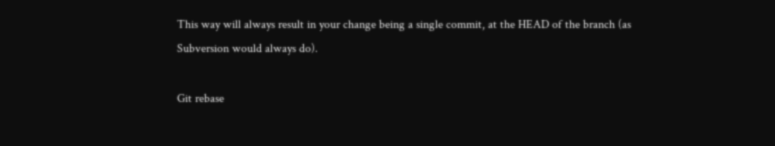This way will always result in your change being a single commit, at the HEAD of the branch (as Subversion would always do).

Git rebase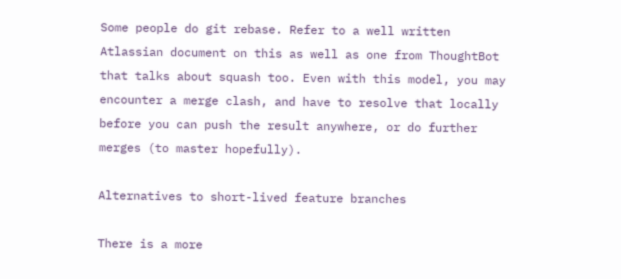Some people do git rebase. Refer to a well written Atlassian document on this as well as one from ThoughtBot that talks about squash too. Even with this model, you may encounter a merge clash, and have to resolve that locally before you can push the result anywhere, or do further merges (to master hopefully).

Alternatives to short-lived feature branches

There is a more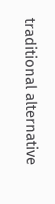traditional alternative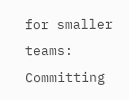for smaller teams: Committing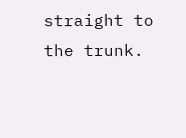straight to the trunk.